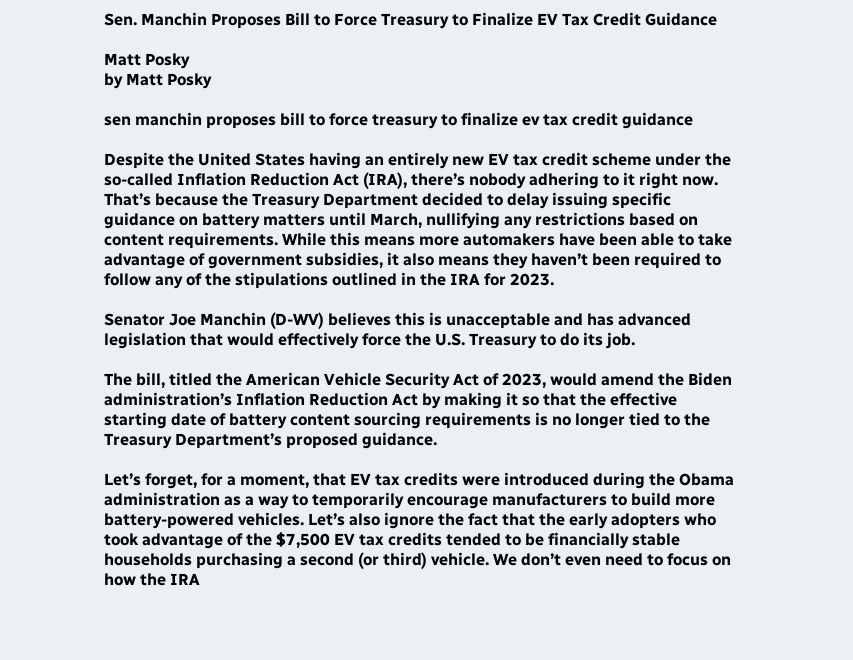Sen. Manchin Proposes Bill to Force Treasury to Finalize EV Tax Credit Guidance

Matt Posky
by Matt Posky

sen manchin proposes bill to force treasury to finalize ev tax credit guidance

Despite the United States having an entirely new EV tax credit scheme under the so-called Inflation Reduction Act (IRA), there’s nobody adhering to it right now. That’s because the Treasury Department decided to delay issuing specific guidance on battery matters until March, nullifying any restrictions based on content requirements. While this means more automakers have been able to take advantage of government subsidies, it also means they haven’t been required to follow any of the stipulations outlined in the IRA for 2023.

Senator Joe Manchin (D-WV) believes this is unacceptable and has advanced legislation that would effectively force the U.S. Treasury to do its job.

The bill, titled the American Vehicle Security Act of 2023, would amend the Biden administration’s Inflation Reduction Act by making it so that the effective starting date of battery content sourcing requirements is no longer tied to the Treasury Department’s proposed guidance.

Let’s forget, for a moment, that EV tax credits were introduced during the Obama administration as a way to temporarily encourage manufacturers to build more battery-powered vehicles. Let’s also ignore the fact that the early adopters who took advantage of the $7,500 EV tax credits tended to be financially stable households purchasing a second (or third) vehicle. We don’t even need to focus on how the IRA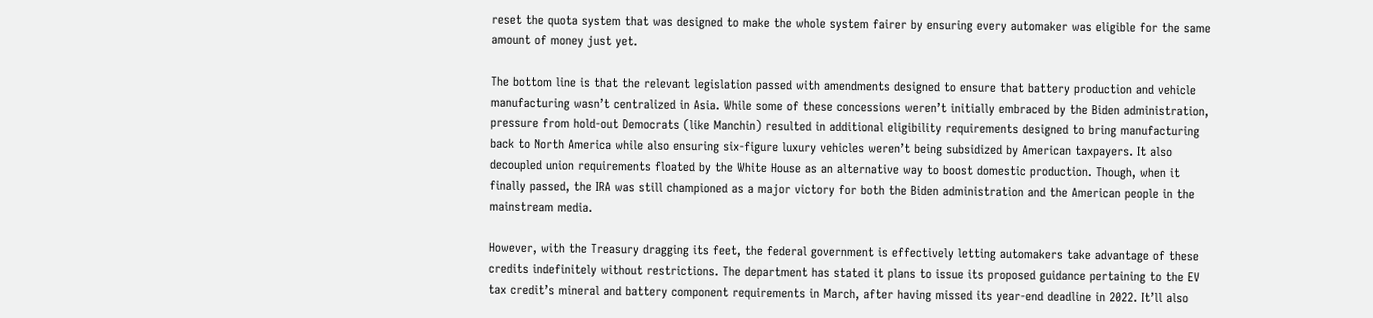reset the quota system that was designed to make the whole system fairer by ensuring every automaker was eligible for the same amount of money just yet.

The bottom line is that the relevant legislation passed with amendments designed to ensure that battery production and vehicle manufacturing wasn’t centralized in Asia. While some of these concessions weren’t initially embraced by the Biden administration, pressure from hold-out Democrats (like Manchin) resulted in additional eligibility requirements designed to bring manufacturing back to North America while also ensuring six-figure luxury vehicles weren’t being subsidized by American taxpayers. It also decoupled union requirements floated by the White House as an alternative way to boost domestic production. Though, when it finally passed, the IRA was still championed as a major victory for both the Biden administration and the American people in the mainstream media.

However, with the Treasury dragging its feet, the federal government is effectively letting automakers take advantage of these credits indefinitely without restrictions. The department has stated it plans to issue its proposed guidance pertaining to the EV tax credit’s mineral and battery component requirements in March, after having missed its year-end deadline in 2022. It’ll also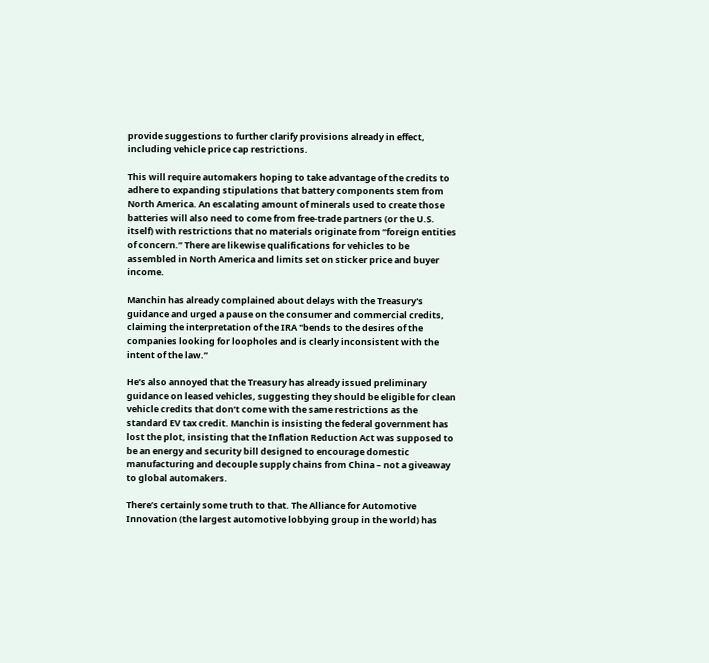provide suggestions to further clarify provisions already in effect, including vehicle price cap restrictions.

This will require automakers hoping to take advantage of the credits to adhere to expanding stipulations that battery components stem from North America. An escalating amount of minerals used to create those batteries will also need to come from free-trade partners (or the U.S. itself) with restrictions that no materials originate from “foreign entities of concern.” There are likewise qualifications for vehicles to be assembled in North America and limits set on sticker price and buyer income.

Manchin has already complained about delays with the Treasury's guidance and urged a pause on the consumer and commercial credits, claiming the interpretation of the IRA "bends to the desires of the companies looking for loopholes and is clearly inconsistent with the intent of the law.”

He’s also annoyed that the Treasury has already issued preliminary guidance on leased vehicles, suggesting they should be eligible for clean vehicle credits that don’t come with the same restrictions as the standard EV tax credit. Manchin is insisting the federal government has lost the plot, insisting that the Inflation Reduction Act was supposed to be an energy and security bill designed to encourage domestic manufacturing and decouple supply chains from China – not a giveaway to global automakers.

There’s certainly some truth to that. The Alliance for Automotive Innovation (the largest automotive lobbying group in the world) has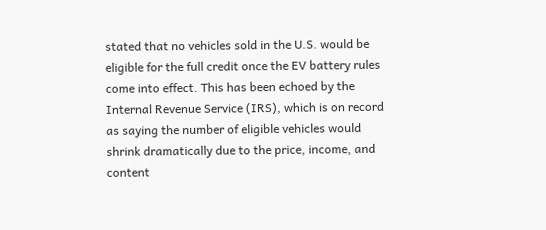stated that no vehicles sold in the U.S. would be eligible for the full credit once the EV battery rules come into effect. This has been echoed by the Internal Revenue Service (IRS), which is on record as saying the number of eligible vehicles would shrink dramatically due to the price, income, and content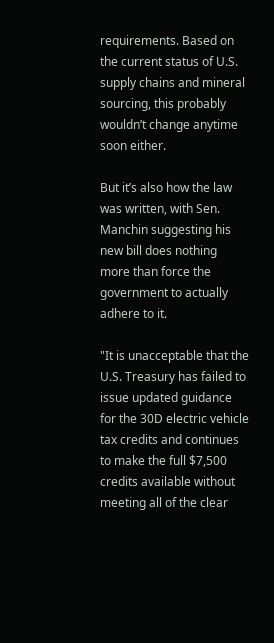requirements. Based on the current status of U.S. supply chains and mineral sourcing, this probably wouldn’t change anytime soon either.

But it’s also how the law was written, with Sen. Manchin suggesting his new bill does nothing more than force the government to actually adhere to it.

"It is unacceptable that the U.S. Treasury has failed to issue updated guidance for the 30D electric vehicle tax credits and continues to make the full $7,500 credits available without meeting all of the clear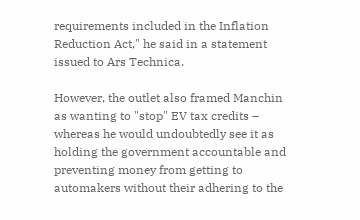requirements included in the Inflation Reduction Act," he said in a statement issued to Ars Technica.

However, the outlet also framed Manchin as wanting to "stop" EV tax credits – whereas he would undoubtedly see it as holding the government accountable and preventing money from getting to automakers without their adhering to the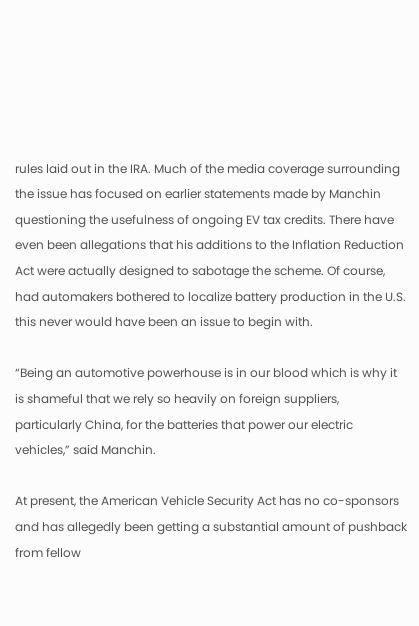rules laid out in the IRA. Much of the media coverage surrounding the issue has focused on earlier statements made by Manchin questioning the usefulness of ongoing EV tax credits. There have even been allegations that his additions to the Inflation Reduction Act were actually designed to sabotage the scheme. Of course, had automakers bothered to localize battery production in the U.S. this never would have been an issue to begin with.

“Being an automotive powerhouse is in our blood which is why it is shameful that we rely so heavily on foreign suppliers, particularly China, for the batteries that power our electric vehicles,” said Manchin.

At present, the American Vehicle Security Act has no co-sponsors and has allegedly been getting a substantial amount of pushback from fellow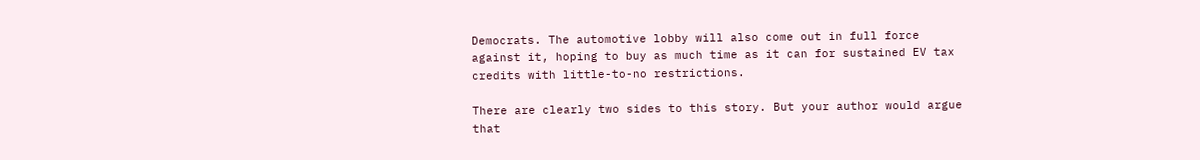Democrats. The automotive lobby will also come out in full force against it, hoping to buy as much time as it can for sustained EV tax credits with little-to-no restrictions.

There are clearly two sides to this story. But your author would argue that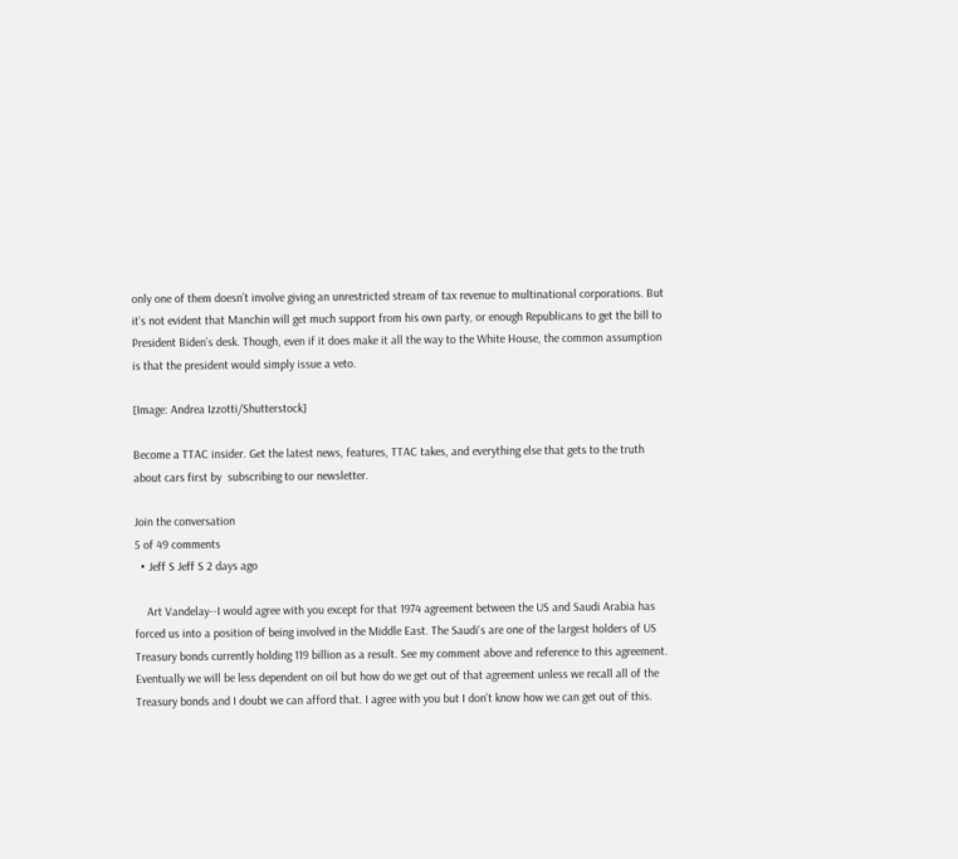only one of them doesn’t involve giving an unrestricted stream of tax revenue to multinational corporations. But it’s not evident that Manchin will get much support from his own party, or enough Republicans to get the bill to President Biden’s desk. Though, even if it does make it all the way to the White House, the common assumption is that the president would simply issue a veto.

[Image: Andrea Izzotti/Shutterstock]

Become a TTAC insider. Get the latest news, features, TTAC takes, and everything else that gets to the truth about cars first by  subscribing to our newsletter.

Join the conversation
5 of 49 comments
  • Jeff S Jeff S 2 days ago

    Art Vandelay--I would agree with you except for that 1974 agreement between the US and Saudi Arabia has forced us into a position of being involved in the Middle East. The Saudi's are one of the largest holders of US Treasury bonds currently holding 119 billion as a result. See my comment above and reference to this agreement. Eventually we will be less dependent on oil but how do we get out of that agreement unless we recall all of the Treasury bonds and I doubt we can afford that. I agree with you but I don't know how we can get out of this.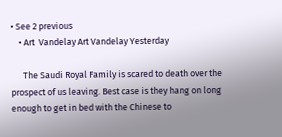• See 2 previous
    • Art  Vandelay Art Vandelay Yesterday

      The Saudi Royal Family is scared to death over the prospect of us leaving. Best case is they hang on long enough to get in bed with the Chinese to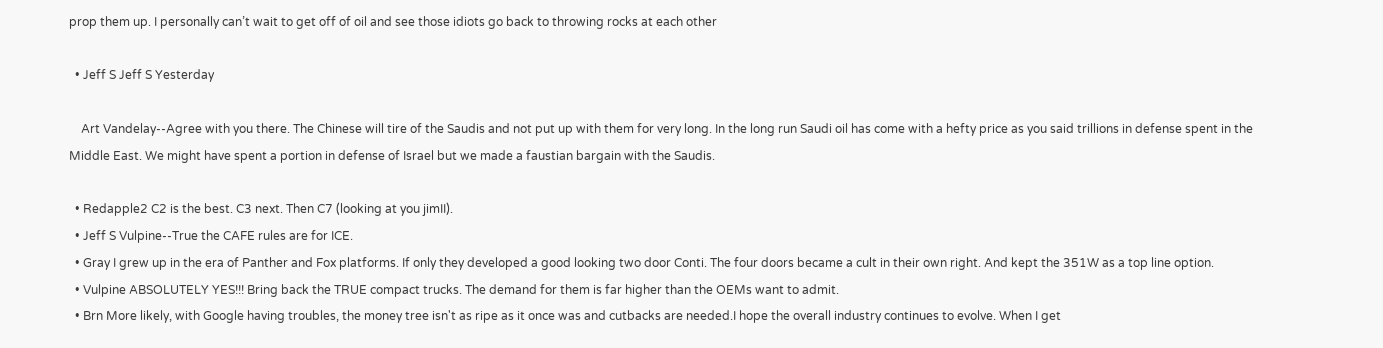prop them up. I personally can’t wait to get off of oil and see those idiots go back to throwing rocks at each other

  • Jeff S Jeff S Yesterday

    Art Vandelay--Agree with you there. The Chinese will tire of the Saudis and not put up with them for very long. In the long run Saudi oil has come with a hefty price as you said trillions in defense spent in the Middle East. We might have spent a portion in defense of Israel but we made a faustian bargain with the Saudis.

  • Redapple2 C2 is the best. C3 next. Then C7 (looking at you jimII).
  • Jeff S Vulpine--True the CAFE rules are for ICE.
  • Gray I grew up in the era of Panther and Fox platforms. If only they developed a good looking two door Conti. The four doors became a cult in their own right. And kept the 351W as a top line option.
  • Vulpine ABSOLUTELY YES!!! Bring back the TRUE compact trucks. The demand for them is far higher than the OEMs want to admit.
  • Brn More likely, with Google having troubles, the money tree isn't as ripe as it once was and cutbacks are needed.I hope the overall industry continues to evolve. When I get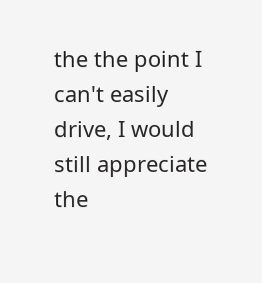the the point I can't easily drive, I would still appreciate the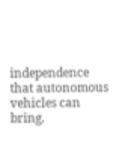independence that autonomous vehicles can bring.